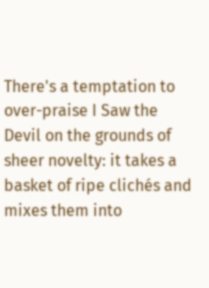There's a temptation to over-praise I Saw the Devil on the grounds of sheer novelty: it takes a basket of ripe clichés and mixes them into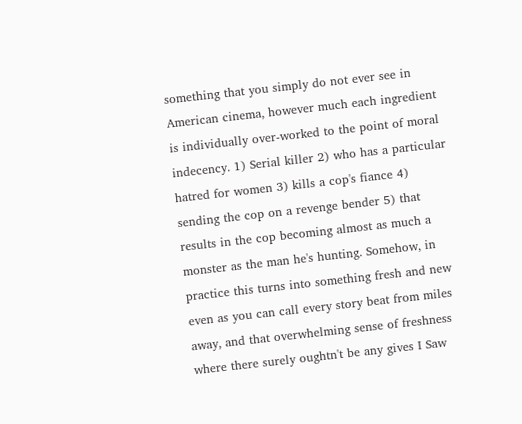something that you simply do not ever see in American cinema, however much each ingredient is individually over-worked to the point of moral indecency. 1) Serial killer 2) who has a particular hatred for women 3) kills a cop's fiance 4) sending the cop on a revenge bender 5) that results in the cop becoming almost as much a monster as the man he's hunting. Somehow, in practice this turns into something fresh and new even as you can call every story beat from miles away, and that overwhelming sense of freshness where there surely oughtn't be any gives I Saw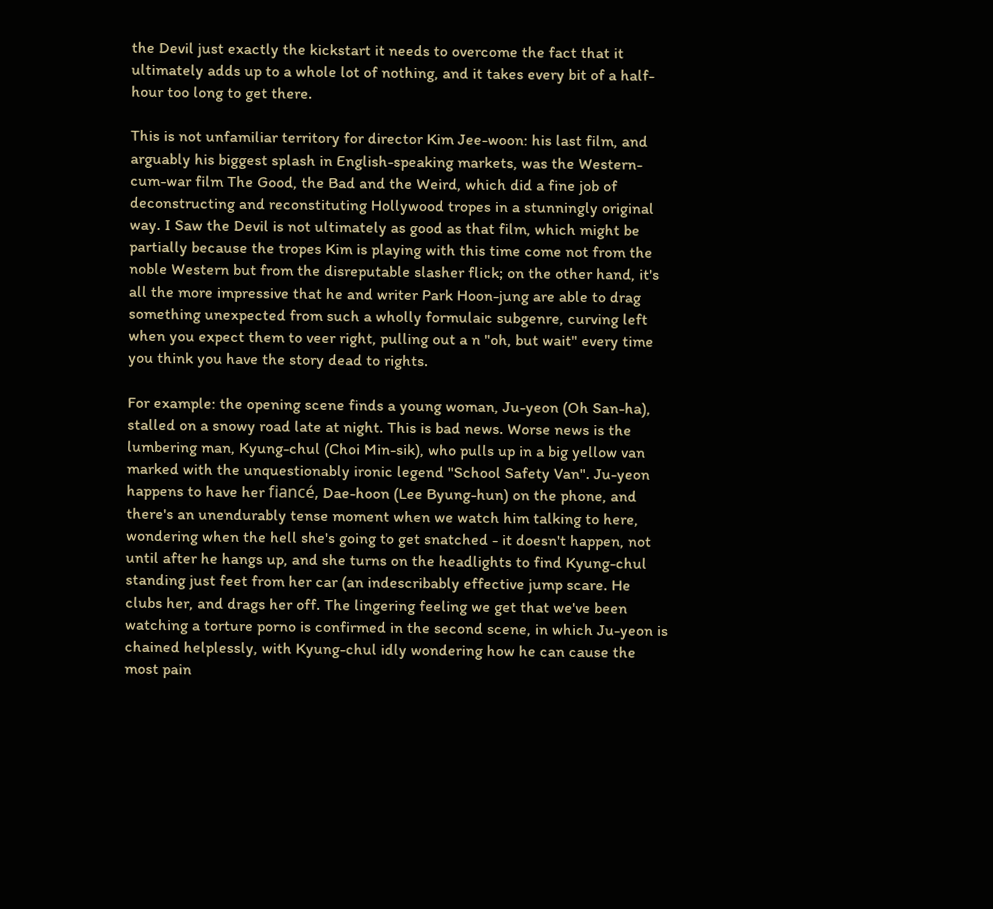the Devil just exactly the kickstart it needs to overcome the fact that it ultimately adds up to a whole lot of nothing, and it takes every bit of a half-hour too long to get there.

This is not unfamiliar territory for director Kim Jee-woon: his last film, and arguably his biggest splash in English-speaking markets, was the Western-cum-war film The Good, the Bad and the Weird, which did a fine job of deconstructing and reconstituting Hollywood tropes in a stunningly original way. I Saw the Devil is not ultimately as good as that film, which might be partially because the tropes Kim is playing with this time come not from the noble Western but from the disreputable slasher flick; on the other hand, it's all the more impressive that he and writer Park Hoon-jung are able to drag something unexpected from such a wholly formulaic subgenre, curving left when you expect them to veer right, pulling out a n "oh, but wait" every time you think you have the story dead to rights.

For example: the opening scene finds a young woman, Ju-yeon (Oh San-ha), stalled on a snowy road late at night. This is bad news. Worse news is the lumbering man, Kyung-chul (Choi Min-sik), who pulls up in a big yellow van marked with the unquestionably ironic legend "School Safety Van". Ju-yeon happens to have her fiancé, Dae-hoon (Lee Byung-hun) on the phone, and there's an unendurably tense moment when we watch him talking to here, wondering when the hell she's going to get snatched - it doesn't happen, not until after he hangs up, and she turns on the headlights to find Kyung-chul standing just feet from her car (an indescribably effective jump scare. He clubs her, and drags her off. The lingering feeling we get that we've been watching a torture porno is confirmed in the second scene, in which Ju-yeon is chained helplessly, with Kyung-chul idly wondering how he can cause the most pain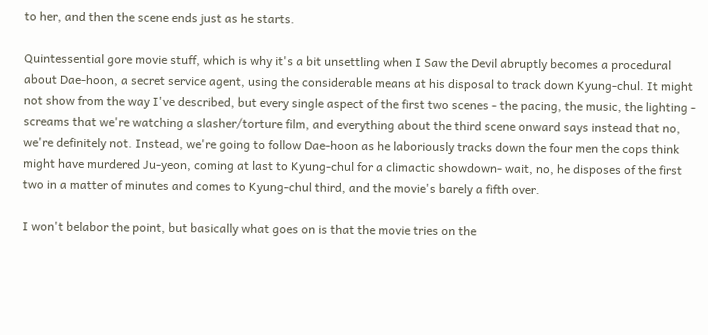to her, and then the scene ends just as he starts.

Quintessential gore movie stuff, which is why it's a bit unsettling when I Saw the Devil abruptly becomes a procedural about Dae-hoon, a secret service agent, using the considerable means at his disposal to track down Kyung-chul. It might not show from the way I've described, but every single aspect of the first two scenes - the pacing, the music, the lighting - screams that we're watching a slasher/torture film, and everything about the third scene onward says instead that no, we're definitely not. Instead, we're going to follow Dae-hoon as he laboriously tracks down the four men the cops think might have murdered Ju-yeon, coming at last to Kyung-chul for a climactic showdown- wait, no, he disposes of the first two in a matter of minutes and comes to Kyung-chul third, and the movie's barely a fifth over.

I won't belabor the point, but basically what goes on is that the movie tries on the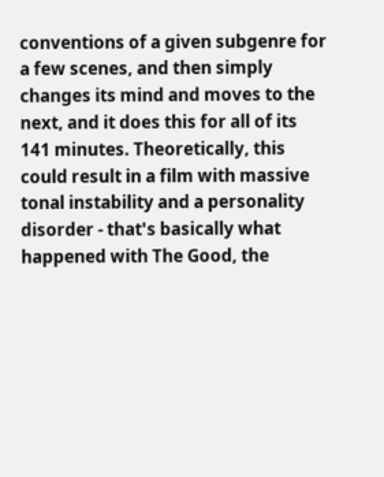conventions of a given subgenre for a few scenes, and then simply changes its mind and moves to the next, and it does this for all of its 141 minutes. Theoretically, this could result in a film with massive tonal instability and a personality disorder - that's basically what happened with The Good, the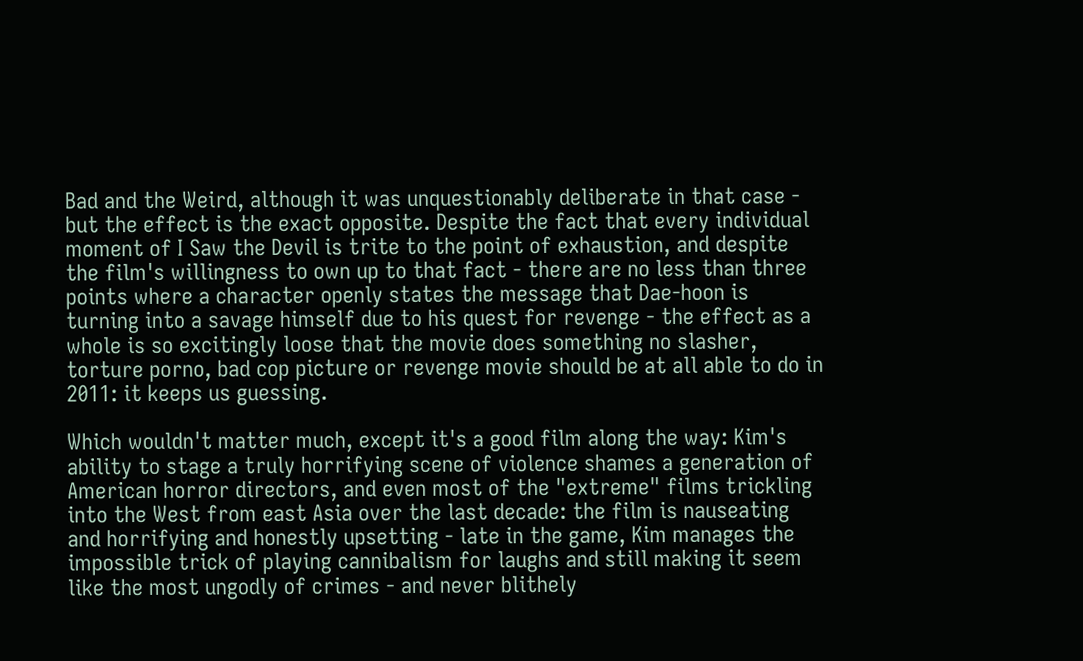Bad and the Weird, although it was unquestionably deliberate in that case - but the effect is the exact opposite. Despite the fact that every individual moment of I Saw the Devil is trite to the point of exhaustion, and despite the film's willingness to own up to that fact - there are no less than three points where a character openly states the message that Dae-hoon is turning into a savage himself due to his quest for revenge - the effect as a whole is so excitingly loose that the movie does something no slasher, torture porno, bad cop picture or revenge movie should be at all able to do in 2011: it keeps us guessing.

Which wouldn't matter much, except it's a good film along the way: Kim's ability to stage a truly horrifying scene of violence shames a generation of American horror directors, and even most of the "extreme" films trickling into the West from east Asia over the last decade: the film is nauseating and horrifying and honestly upsetting - late in the game, Kim manages the impossible trick of playing cannibalism for laughs and still making it seem like the most ungodly of crimes - and never blithely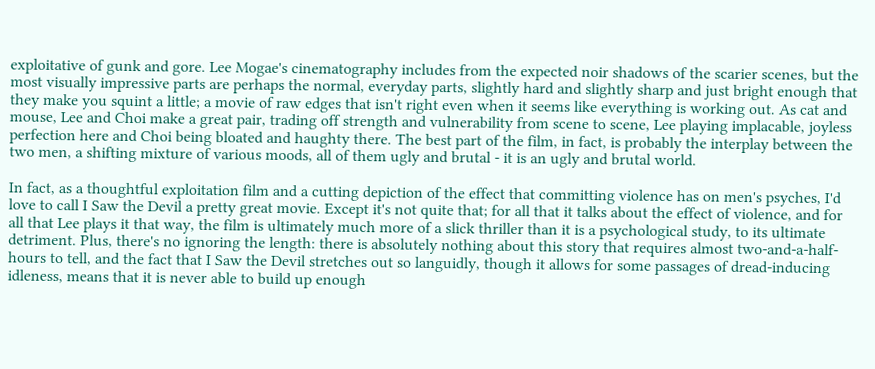exploitative of gunk and gore. Lee Mogae's cinematography includes from the expected noir shadows of the scarier scenes, but the most visually impressive parts are perhaps the normal, everyday parts, slightly hard and slightly sharp and just bright enough that they make you squint a little; a movie of raw edges that isn't right even when it seems like everything is working out. As cat and mouse, Lee and Choi make a great pair, trading off strength and vulnerability from scene to scene, Lee playing implacable, joyless perfection here and Choi being bloated and haughty there. The best part of the film, in fact, is probably the interplay between the two men, a shifting mixture of various moods, all of them ugly and brutal - it is an ugly and brutal world.

In fact, as a thoughtful exploitation film and a cutting depiction of the effect that committing violence has on men's psyches, I'd love to call I Saw the Devil a pretty great movie. Except it's not quite that; for all that it talks about the effect of violence, and for all that Lee plays it that way, the film is ultimately much more of a slick thriller than it is a psychological study, to its ultimate detriment. Plus, there's no ignoring the length: there is absolutely nothing about this story that requires almost two-and-a-half-hours to tell, and the fact that I Saw the Devil stretches out so languidly, though it allows for some passages of dread-inducing idleness, means that it is never able to build up enough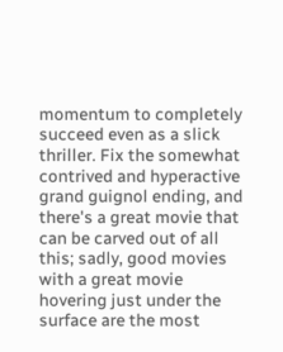momentum to completely succeed even as a slick thriller. Fix the somewhat contrived and hyperactive grand guignol ending, and there's a great movie that can be carved out of all this; sadly, good movies with a great movie hovering just under the surface are the most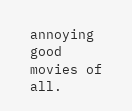annoying good movies of all.